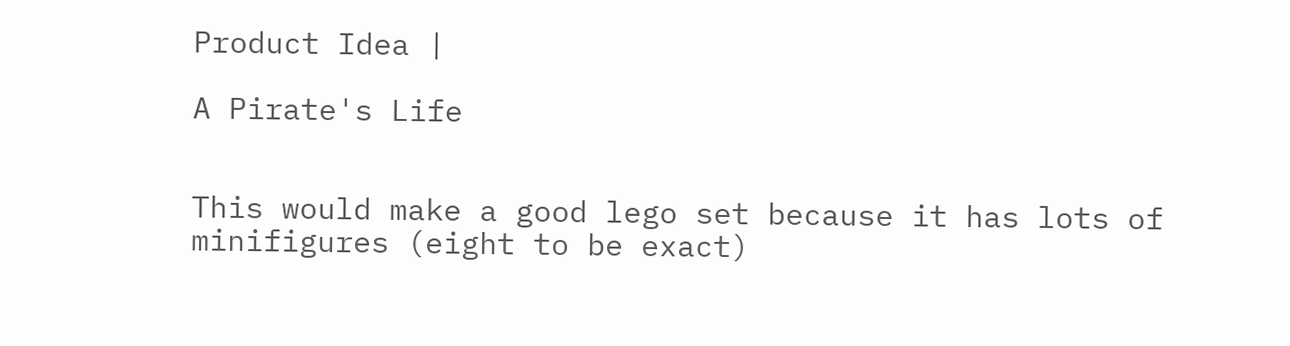Product Idea |

A Pirate's Life


This would make a good lego set because it has lots of minifigures (eight to be exact)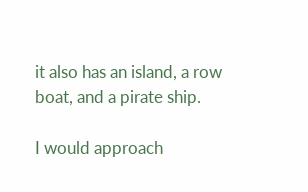it also has an island, a row boat, and a pirate ship.

I would approach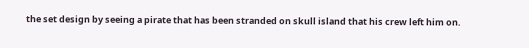the set design by seeing a pirate that has been stranded on skull island that his crew left him on.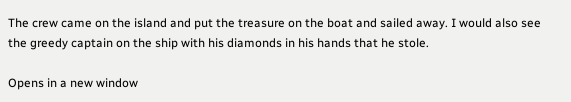The crew came on the island and put the treasure on the boat and sailed away. I would also see the greedy captain on the ship with his diamonds in his hands that he stole.

Opens in a new window